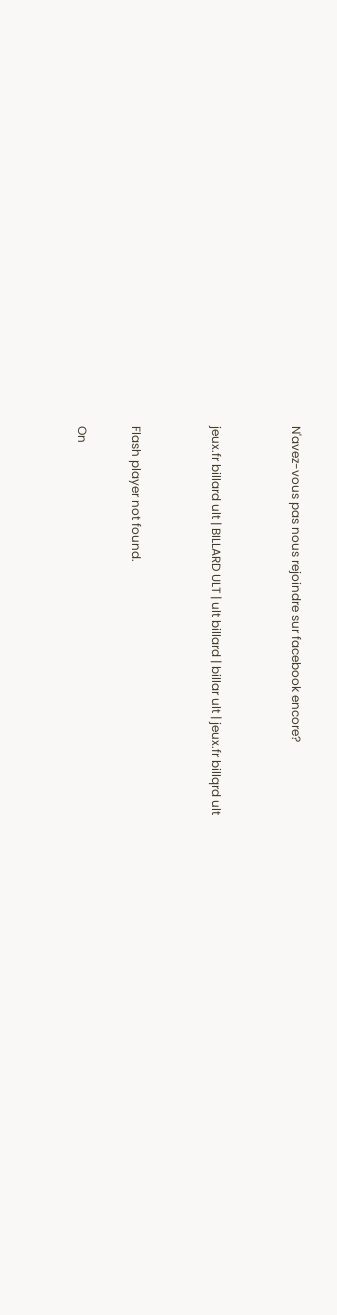N'avez-vous pas nous rejoindre sur facebook encore?


jeux.fr billard ult | BILLARD ULT | ult billard | billar ult | jeux.fr billqrd ult


Flash player not found.

On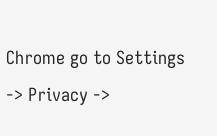Chrome go to Settings -> Privacy ->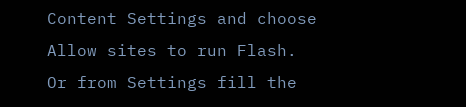Content Settings and choose Allow sites to run Flash.
Or from Settings fill the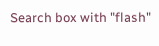Search box with "flash"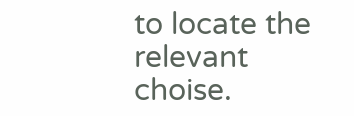to locate the relevant choise.